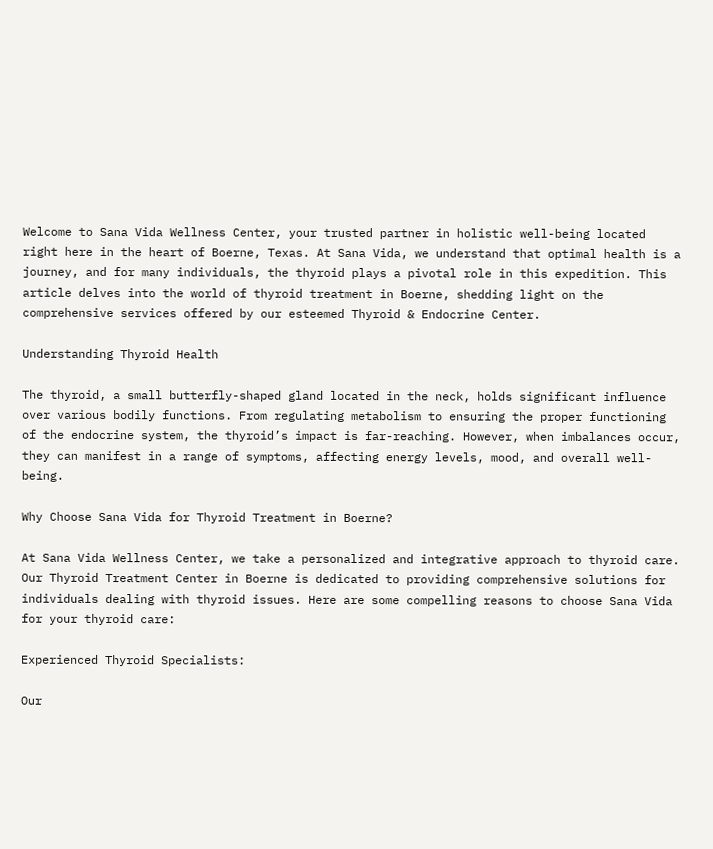Welcome to Sana Vida Wellness Center, your trusted partner in holistic well-being located right here in the heart of Boerne, Texas. At Sana Vida, we understand that optimal health is a journey, and for many individuals, the thyroid plays a pivotal role in this expedition. This article delves into the world of thyroid treatment in Boerne, shedding light on the comprehensive services offered by our esteemed Thyroid & Endocrine Center.

Understanding Thyroid Health

The thyroid, a small butterfly-shaped gland located in the neck, holds significant influence over various bodily functions. From regulating metabolism to ensuring the proper functioning of the endocrine system, the thyroid’s impact is far-reaching. However, when imbalances occur, they can manifest in a range of symptoms, affecting energy levels, mood, and overall well-being.

Why Choose Sana Vida for Thyroid Treatment in Boerne?

At Sana Vida Wellness Center, we take a personalized and integrative approach to thyroid care. Our Thyroid Treatment Center in Boerne is dedicated to providing comprehensive solutions for individuals dealing with thyroid issues. Here are some compelling reasons to choose Sana Vida for your thyroid care:

Experienced Thyroid Specialists:

Our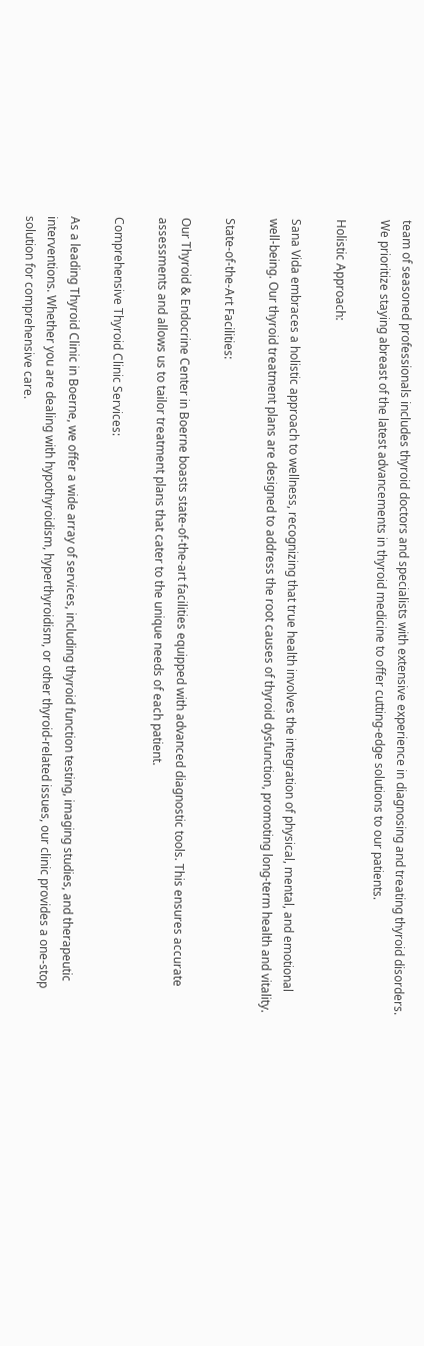team of seasoned professionals includes thyroid doctors and specialists with extensive experience in diagnosing and treating thyroid disorders. We prioritize staying abreast of the latest advancements in thyroid medicine to offer cutting-edge solutions to our patients.

Holistic Approach:

Sana Vida embraces a holistic approach to wellness, recognizing that true health involves the integration of physical, mental, and emotional well-being. Our thyroid treatment plans are designed to address the root causes of thyroid dysfunction, promoting long-term health and vitality.

State-of-the-Art Facilities:

Our Thyroid & Endocrine Center in Boerne boasts state-of-the-art facilities equipped with advanced diagnostic tools. This ensures accurate assessments and allows us to tailor treatment plans that cater to the unique needs of each patient.

Comprehensive Thyroid Clinic Services:

As a leading Thyroid Clinic in Boerne, we offer a wide array of services, including thyroid function testing, imaging studies, and therapeutic interventions. Whether you are dealing with hypothyroidism, hyperthyroidism, or other thyroid-related issues, our clinic provides a one-stop solution for comprehensive care.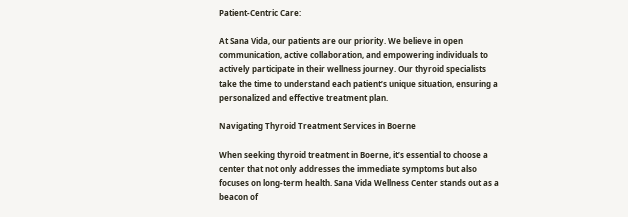Patient-Centric Care:

At Sana Vida, our patients are our priority. We believe in open communication, active collaboration, and empowering individuals to actively participate in their wellness journey. Our thyroid specialists take the time to understand each patient’s unique situation, ensuring a personalized and effective treatment plan.

Navigating Thyroid Treatment Services in Boerne

When seeking thyroid treatment in Boerne, it’s essential to choose a center that not only addresses the immediate symptoms but also focuses on long-term health. Sana Vida Wellness Center stands out as a beacon of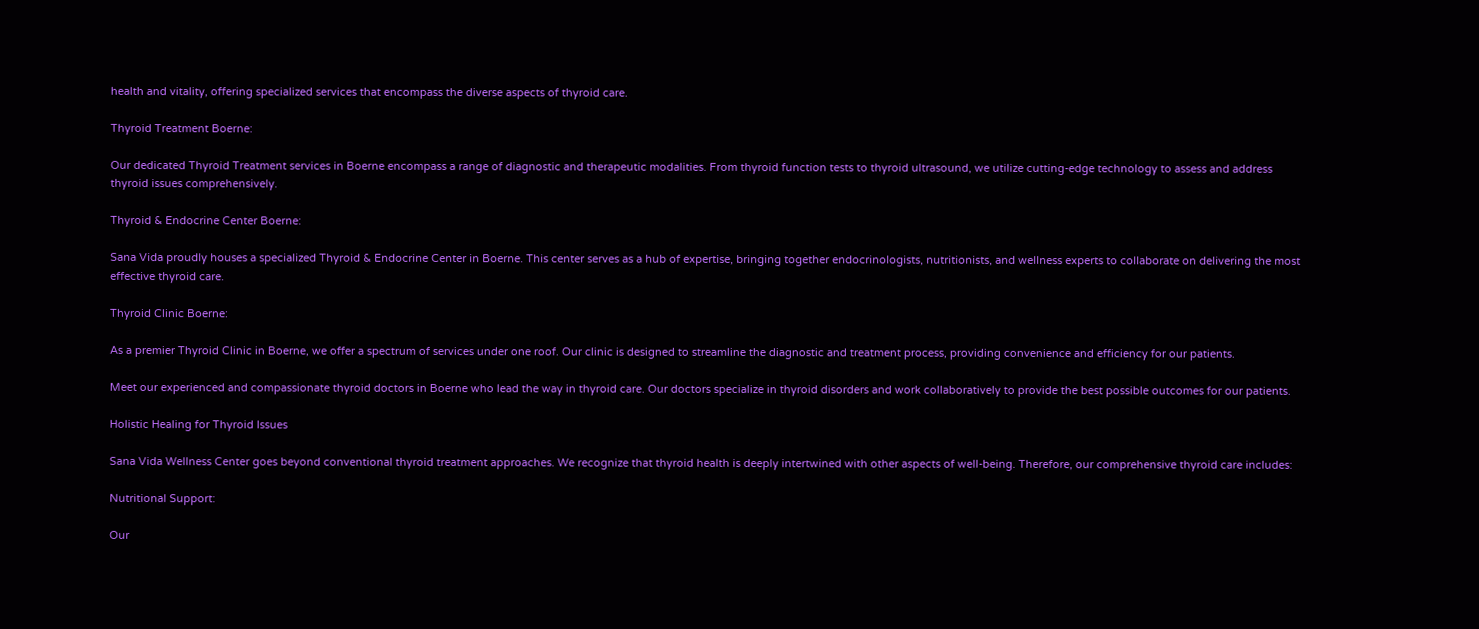health and vitality, offering specialized services that encompass the diverse aspects of thyroid care.

Thyroid Treatment Boerne:

Our dedicated Thyroid Treatment services in Boerne encompass a range of diagnostic and therapeutic modalities. From thyroid function tests to thyroid ultrasound, we utilize cutting-edge technology to assess and address thyroid issues comprehensively.

Thyroid & Endocrine Center Boerne:

Sana Vida proudly houses a specialized Thyroid & Endocrine Center in Boerne. This center serves as a hub of expertise, bringing together endocrinologists, nutritionists, and wellness experts to collaborate on delivering the most effective thyroid care.

Thyroid Clinic Boerne:

As a premier Thyroid Clinic in Boerne, we offer a spectrum of services under one roof. Our clinic is designed to streamline the diagnostic and treatment process, providing convenience and efficiency for our patients.

Meet our experienced and compassionate thyroid doctors in Boerne who lead the way in thyroid care. Our doctors specialize in thyroid disorders and work collaboratively to provide the best possible outcomes for our patients.

Holistic Healing for Thyroid Issues

Sana Vida Wellness Center goes beyond conventional thyroid treatment approaches. We recognize that thyroid health is deeply intertwined with other aspects of well-being. Therefore, our comprehensive thyroid care includes:

Nutritional Support:

Our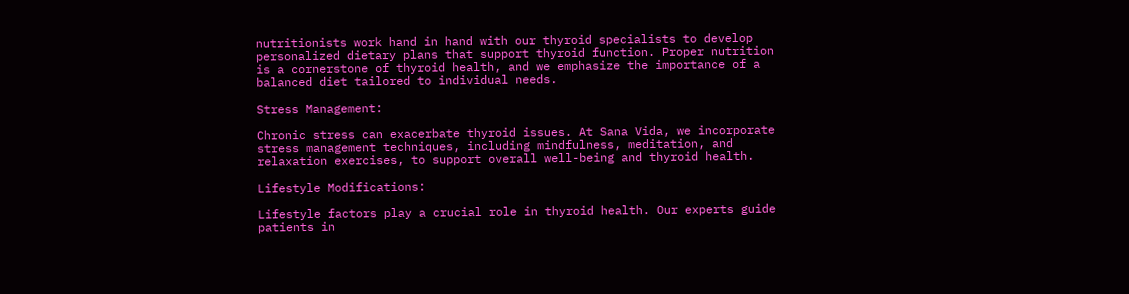nutritionists work hand in hand with our thyroid specialists to develop personalized dietary plans that support thyroid function. Proper nutrition is a cornerstone of thyroid health, and we emphasize the importance of a balanced diet tailored to individual needs.

Stress Management:

Chronic stress can exacerbate thyroid issues. At Sana Vida, we incorporate stress management techniques, including mindfulness, meditation, and relaxation exercises, to support overall well-being and thyroid health.

Lifestyle Modifications:

Lifestyle factors play a crucial role in thyroid health. Our experts guide patients in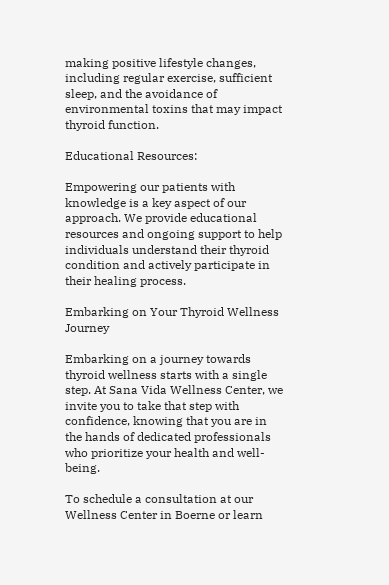making positive lifestyle changes, including regular exercise, sufficient sleep, and the avoidance of environmental toxins that may impact thyroid function.

Educational Resources:

Empowering our patients with knowledge is a key aspect of our approach. We provide educational resources and ongoing support to help individuals understand their thyroid condition and actively participate in their healing process.

Embarking on Your Thyroid Wellness Journey

Embarking on a journey towards thyroid wellness starts with a single step. At Sana Vida Wellness Center, we invite you to take that step with confidence, knowing that you are in the hands of dedicated professionals who prioritize your health and well-being.

To schedule a consultation at our Wellness Center in Boerne or learn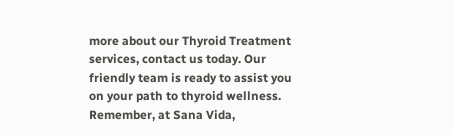more about our Thyroid Treatment services, contact us today. Our friendly team is ready to assist you on your path to thyroid wellness. Remember, at Sana Vida,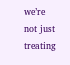we’re not just treating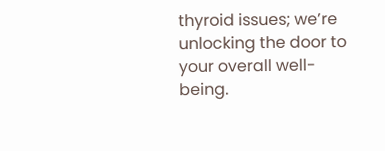thyroid issues; we’re unlocking the door to your overall well-being.